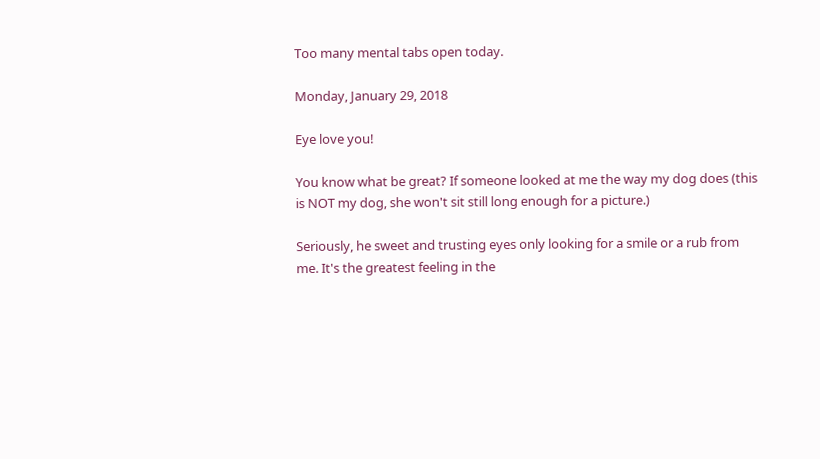Too many mental tabs open today.

Monday, January 29, 2018

Eye love you!

You know what be great? If someone looked at me the way my dog does (this is NOT my dog, she won't sit still long enough for a picture.)

Seriously, he sweet and trusting eyes only looking for a smile or a rub from me. It's the greatest feeling in the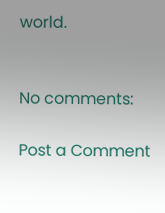world.


No comments:

Post a Comment